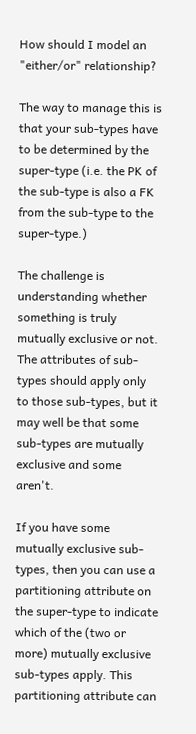How should I model an "either/or" relationship?

The way to manage this is that your sub-types have to be determined by the super-type (i.e. the PK of the sub-type is also a FK from the sub-type to the super-type.)

The challenge is understanding whether something is truly mutually exclusive or not. The attributes of sub-types should apply only to those sub-types, but it may well be that some sub-types are mutually exclusive and some aren't.

If you have some mutually exclusive sub-types, then you can use a partitioning attribute on the super-type to indicate which of the (two or more) mutually exclusive sub-types apply. This partitioning attribute can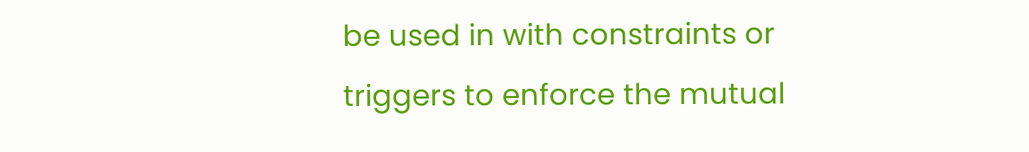be used in with constraints or triggers to enforce the mutual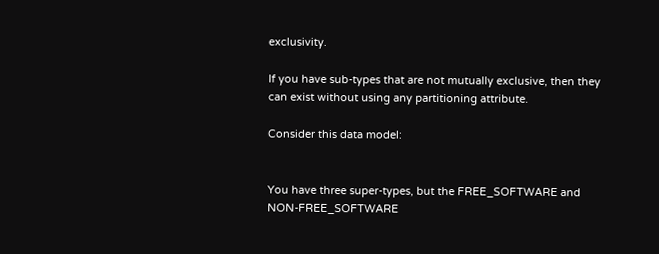exclusivity.

If you have sub-types that are not mutually exclusive, then they can exist without using any partitioning attribute.

Consider this data model:


You have three super-types, but the FREE_SOFTWARE and NON-FREE_SOFTWARE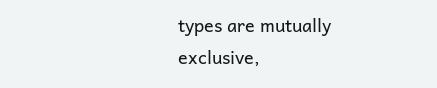types are mutually exclusive,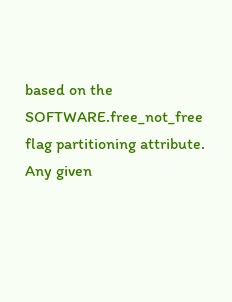based on the SOFTWARE.free_not_free flag partitioning attribute. Any given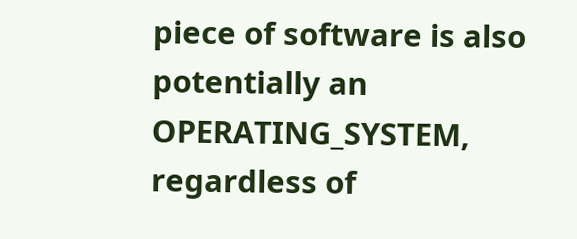piece of software is also potentially an OPERATING_SYSTEM, regardless of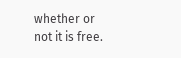whether or not it is free.